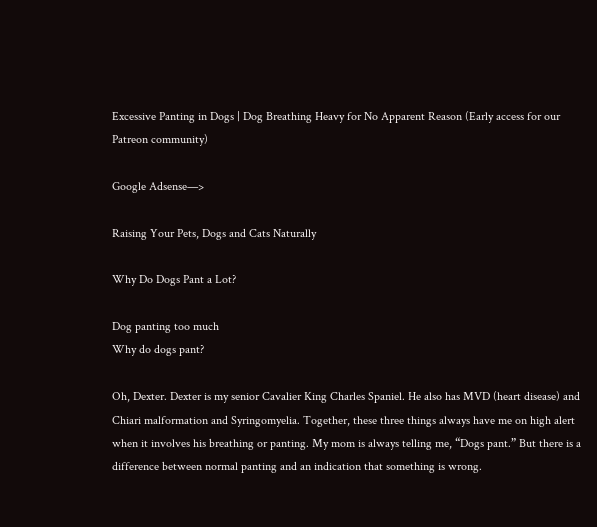Excessive Panting in Dogs | Dog Breathing Heavy for No Apparent Reason (Early access for our Patreon community)

Google Adsense—>

Raising Your Pets, Dogs and Cats Naturally

Why Do Dogs Pant a Lot?

Dog panting too much
Why do dogs pant?

Oh, Dexter. Dexter is my senior Cavalier King Charles Spaniel. He also has MVD (heart disease) and Chiari malformation and Syringomyelia. Together, these three things always have me on high alert when it involves his breathing or panting. My mom is always telling me, “Dogs pant.” But there is a difference between normal panting and an indication that something is wrong.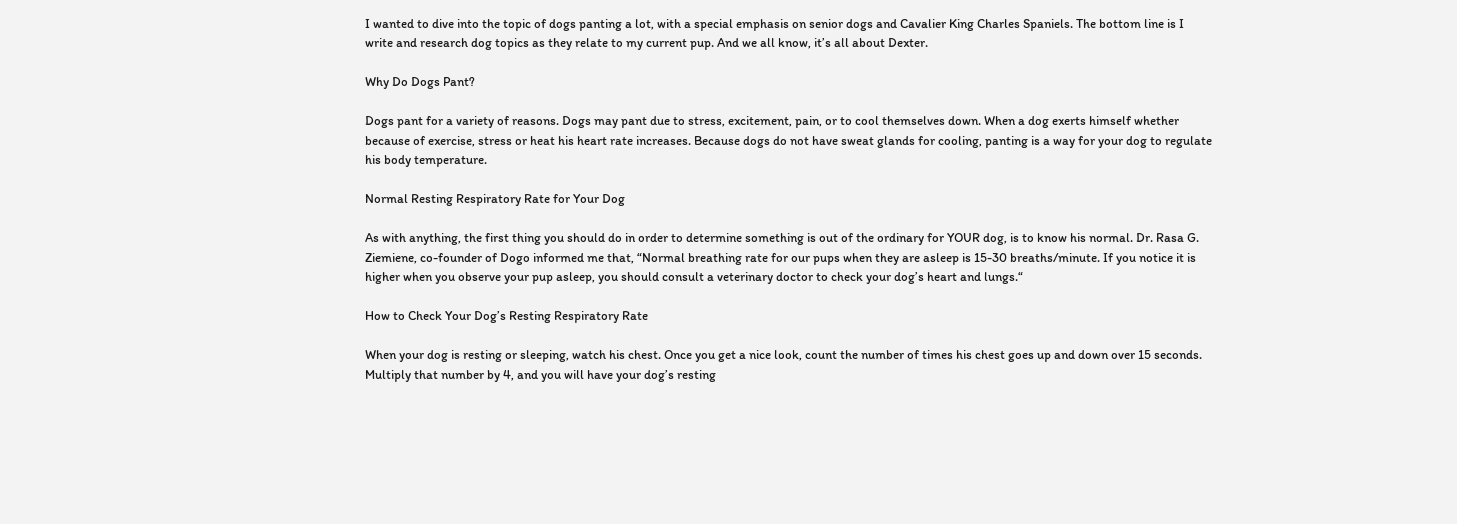I wanted to dive into the topic of dogs panting a lot, with a special emphasis on senior dogs and Cavalier King Charles Spaniels. The bottom line is I write and research dog topics as they relate to my current pup. And we all know, it’s all about Dexter.

Why Do Dogs Pant?

Dogs pant for a variety of reasons. Dogs may pant due to stress, excitement, pain, or to cool themselves down. When a dog exerts himself whether because of exercise, stress or heat his heart rate increases. Because dogs do not have sweat glands for cooling, panting is a way for your dog to regulate his body temperature.

Normal Resting Respiratory Rate for Your Dog

As with anything, the first thing you should do in order to determine something is out of the ordinary for YOUR dog, is to know his normal. Dr. Rasa G. Ziemiene, co-founder of Dogo informed me that, “Normal breathing rate for our pups when they are asleep is 15-30 breaths/minute. If you notice it is higher when you observe your pup asleep, you should consult a veterinary doctor to check your dog’s heart and lungs.“

How to Check Your Dog’s Resting Respiratory Rate

When your dog is resting or sleeping, watch his chest. Once you get a nice look, count the number of times his chest goes up and down over 15 seconds. Multiply that number by 4, and you will have your dog’s resting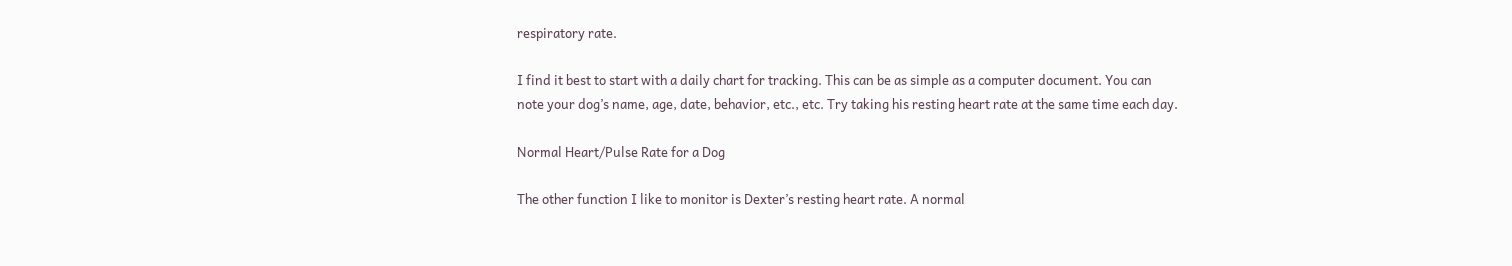respiratory rate.

I find it best to start with a daily chart for tracking. This can be as simple as a computer document. You can note your dog’s name, age, date, behavior, etc., etc. Try taking his resting heart rate at the same time each day.

Normal Heart/Pulse Rate for a Dog

The other function I like to monitor is Dexter’s resting heart rate. A normal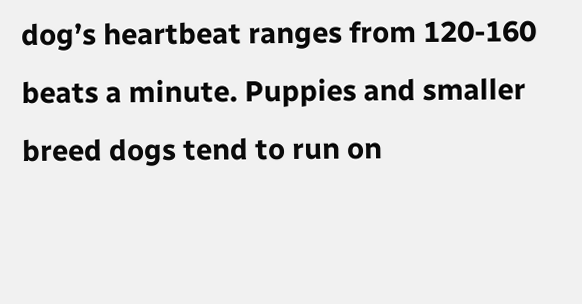dog’s heartbeat ranges from 120-160 beats a minute. Puppies and smaller breed dogs tend to run on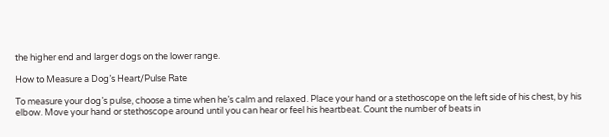the higher end and larger dogs on the lower range.

How to Measure a Dog’s Heart/Pulse Rate

To measure your dog’s pulse, choose a time when he’s calm and relaxed. Place your hand or a stethoscope on the left side of his chest, by his elbow. Move your hand or stethoscope around until you can hear or feel his heartbeat. Count the number of beats in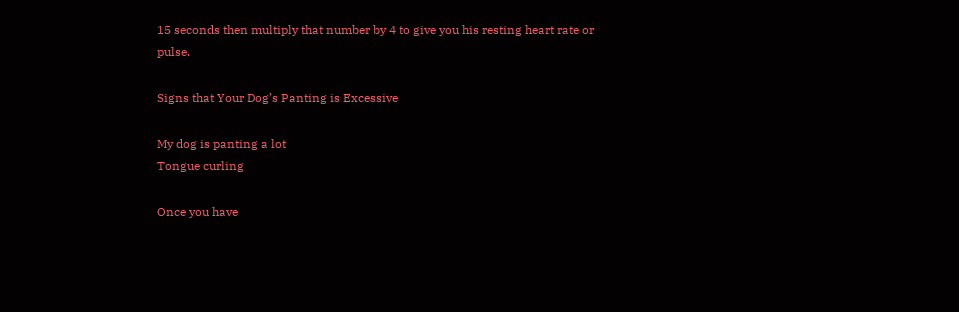15 seconds then multiply that number by 4 to give you his resting heart rate or pulse.

Signs that Your Dog’s Panting is Excessive

My dog is panting a lot
Tongue curling

Once you have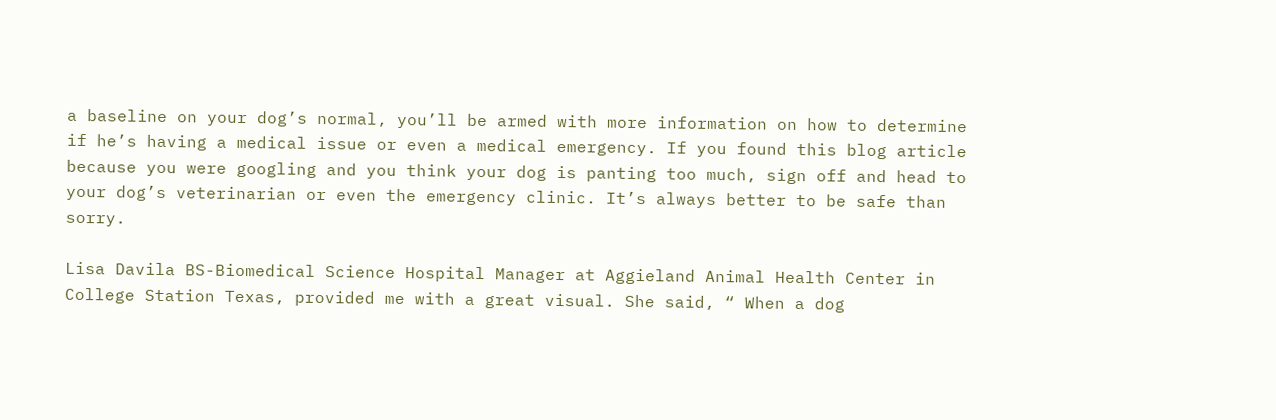a baseline on your dog’s normal, you’ll be armed with more information on how to determine if he’s having a medical issue or even a medical emergency. If you found this blog article because you were googling and you think your dog is panting too much, sign off and head to your dog’s veterinarian or even the emergency clinic. It’s always better to be safe than sorry.

Lisa Davila BS-Biomedical Science Hospital Manager at Aggieland Animal Health Center in College Station Texas, provided me with a great visual. She said, “ When a dog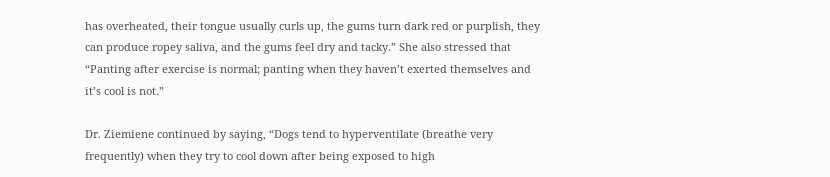has overheated, their tongue usually curls up, the gums turn dark red or purplish, they can produce ropey saliva, and the gums feel dry and tacky.” She also stressed that “Panting after exercise is normal; panting when they haven’t exerted themselves and it’s cool is not.”

Dr. Ziemiene continued by saying, “Dogs tend to hyperventilate (breathe very frequently) when they try to cool down after being exposed to high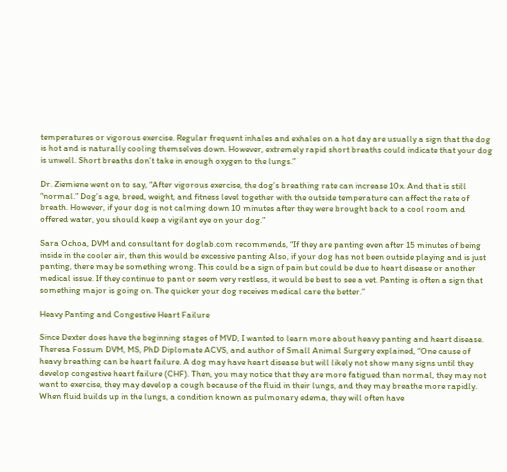temperatures or vigorous exercise. Regular frequent inhales and exhales on a hot day are usually a sign that the dog is hot and is naturally cooling themselves down. However, extremely rapid short breaths could indicate that your dog is unwell. Short breaths don’t take in enough oxygen to the lungs.”

Dr. Ziemiene went on to say, “After vigorous exercise, the dog’s breathing rate can increase 10x. And that is still “normal.” Dog’s age, breed, weight, and fitness level together with the outside temperature can affect the rate of breath. However, if your dog is not calming down 10 minutes after they were brought back to a cool room and offered water, you should keep a vigilant eye on your dog.”

Sara Ochoa, DVM and consultant for doglab.com recommends, “If they are panting even after 15 minutes of being inside in the cooler air, then this would be excessive panting Also, if your dog has not been outside playing and is just panting, there may be something wrong. This could be a sign of pain but could be due to heart disease or another medical issue. If they continue to pant or seem very restless, it would be best to see a vet. Panting is often a sign that something major is going on. The quicker your dog receives medical care the better.”

Heavy Panting and Congestive Heart Failure

Since Dexter does have the beginning stages of MVD, I wanted to learn more about heavy panting and heart disease. Theresa Fossum DVM, MS, PhD Diplomate ACVS, and author of Small Animal Surgery explained, “One cause of heavy breathing can be heart failure. A dog may have heart disease but will likely not show many signs until they develop congestive heart failure (CHF). Then, you may notice that they are more fatigued than normal, they may not want to exercise, they may develop a cough because of the fluid in their lungs, and they may breathe more rapidly. When fluid builds up in the lungs, a condition known as pulmonary edema, they will often have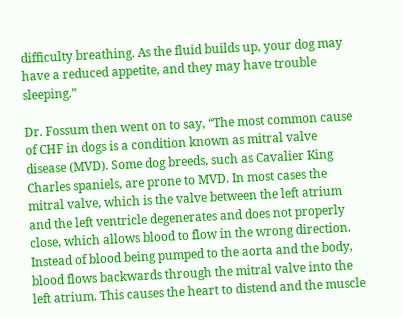difficulty breathing. As the fluid builds up, your dog may have a reduced appetite, and they may have trouble sleeping.”

Dr. Fossum then went on to say, “The most common cause of CHF in dogs is a condition known as mitral valve disease (MVD). Some dog breeds, such as Cavalier King Charles spaniels, are prone to MVD. In most cases the mitral valve, which is the valve between the left atrium and the left ventricle degenerates and does not properly close, which allows blood to flow in the wrong direction. Instead of blood being pumped to the aorta and the body, blood flows backwards through the mitral valve into the left atrium. This causes the heart to distend and the muscle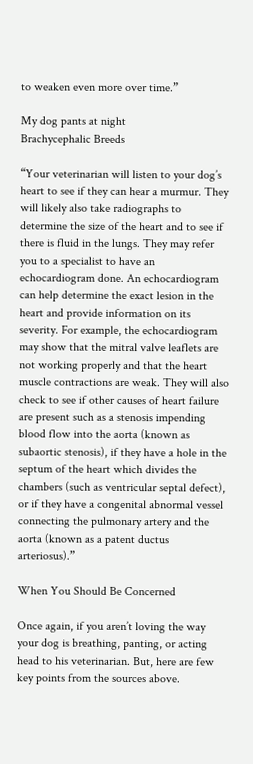to weaken even more over time.”

My dog pants at night
Brachycephalic Breeds

“Your veterinarian will listen to your dog’s heart to see if they can hear a murmur. They will likely also take radiographs to determine the size of the heart and to see if there is fluid in the lungs. They may refer you to a specialist to have an echocardiogram done. An echocardiogram can help determine the exact lesion in the heart and provide information on its severity. For example, the echocardiogram may show that the mitral valve leaflets are not working properly and that the heart muscle contractions are weak. They will also check to see if other causes of heart failure are present such as a stenosis impending blood flow into the aorta (known as subaortic stenosis), if they have a hole in the septum of the heart which divides the chambers (such as ventricular septal defect), or if they have a congenital abnormal vessel connecting the pulmonary artery and the aorta (known as a patent ductus arteriosus).”

When You Should Be Concerned

Once again, if you aren’t loving the way your dog is breathing, panting, or acting head to his veterinarian. But, here are few key points from the sources above.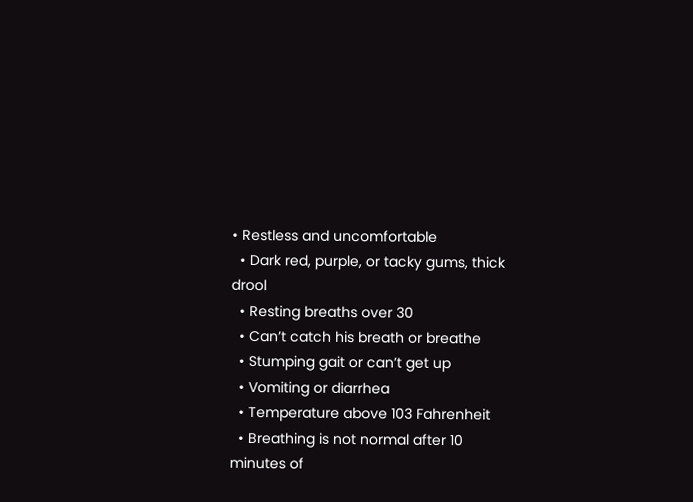• Restless and uncomfortable
  • Dark red, purple, or tacky gums, thick drool
  • Resting breaths over 30
  • Can’t catch his breath or breathe
  • Stumping gait or can’t get up
  • Vomiting or diarrhea
  • Temperature above 103 Fahrenheit
  • Breathing is not normal after 10 minutes of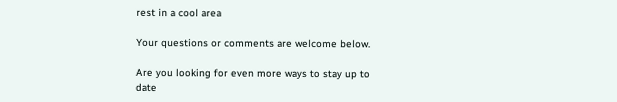rest in a cool area

Your questions or comments are welcome below.

Are you looking for even more ways to stay up to date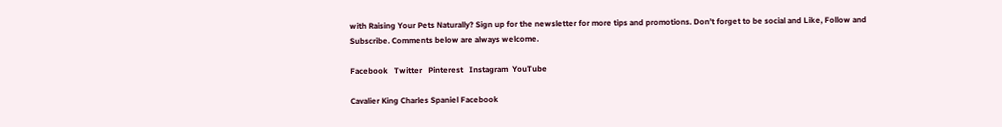with Raising Your Pets Naturally? Sign up for the newsletter for more tips and promotions. Don’t forget to be social and Like, Follow and Subscribe. Comments below are always welcome.

Facebook   Twitter   Pinterest   Instagram  YouTube

Cavalier King Charles Spaniel Facebook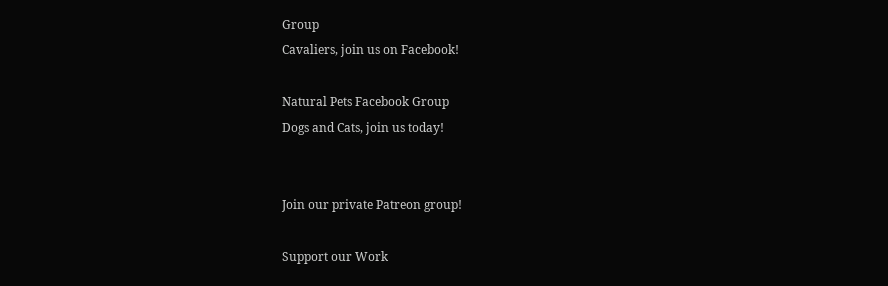Group
Cavaliers, join us on Facebook!

Natural Pets Facebook Group
Dogs and Cats, join us today!


Join our private Patreon group!

Support our Work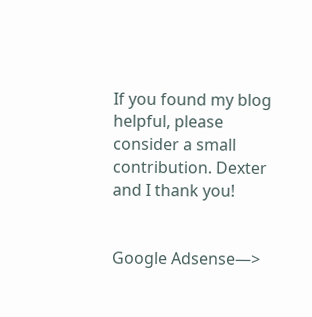If you found my blog helpful, please consider a small contribution. Dexter and I thank you!


Google Adsense—>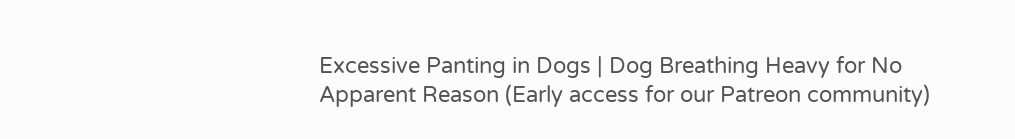Excessive Panting in Dogs | Dog Breathing Heavy for No Apparent Reason (Early access for our Patreon community)